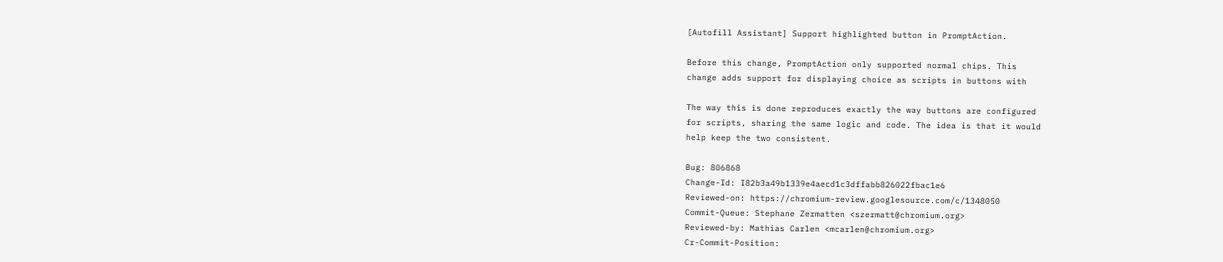[Autofill Assistant] Support highlighted button in PromptAction.

Before this change, PromptAction only supported normal chips. This
change adds support for displaying choice as scripts in buttons with

The way this is done reproduces exactly the way buttons are configured
for scripts, sharing the same logic and code. The idea is that it would
help keep the two consistent.

Bug: 806868
Change-Id: I82b3a49b1339e4aecd1c3dffabb826022fbac1e6
Reviewed-on: https://chromium-review.googlesource.com/c/1348050
Commit-Queue: Stephane Zermatten <szermatt@chromium.org>
Reviewed-by: Mathias Carlen <mcarlen@chromium.org>
Cr-Commit-Position: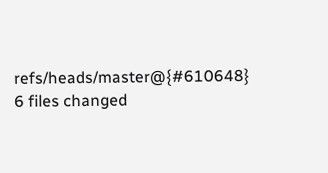refs/heads/master@{#610648}
6 files changed